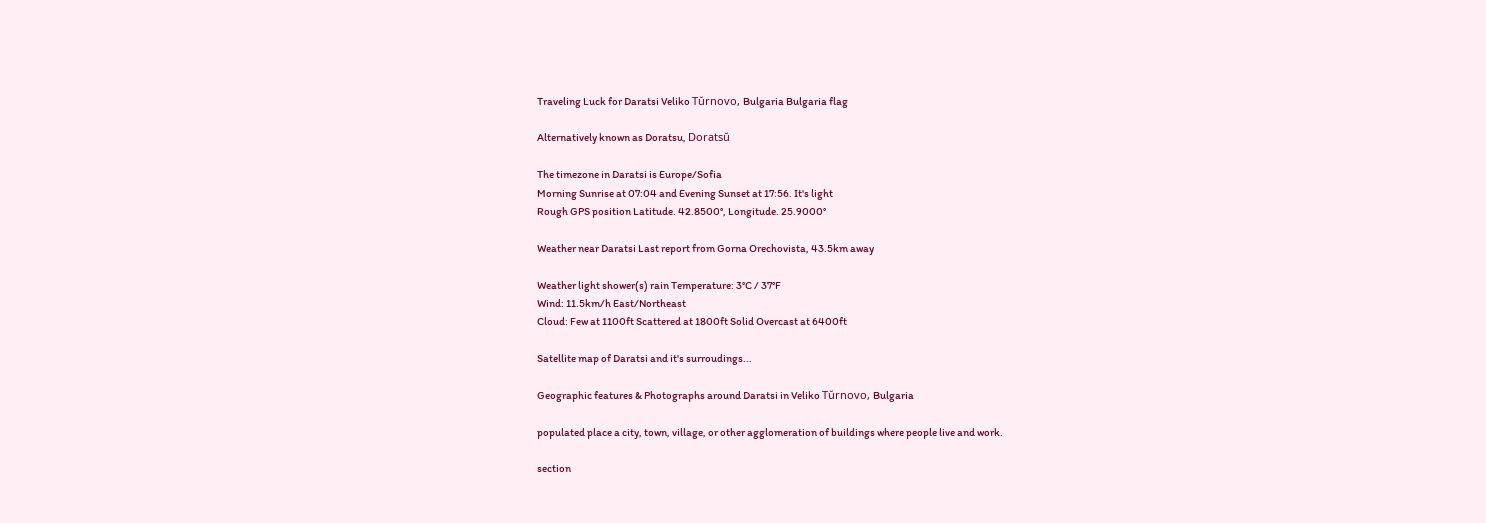Traveling Luck for Daratsi Veliko Tŭrnovo, Bulgaria Bulgaria flag

Alternatively known as Doratsu, Doratsŭ

The timezone in Daratsi is Europe/Sofia
Morning Sunrise at 07:04 and Evening Sunset at 17:56. It's light
Rough GPS position Latitude. 42.8500°, Longitude. 25.9000°

Weather near Daratsi Last report from Gorna Orechovista, 43.5km away

Weather light shower(s) rain Temperature: 3°C / 37°F
Wind: 11.5km/h East/Northeast
Cloud: Few at 1100ft Scattered at 1800ft Solid Overcast at 6400ft

Satellite map of Daratsi and it's surroudings...

Geographic features & Photographs around Daratsi in Veliko Tŭrnovo, Bulgaria

populated place a city, town, village, or other agglomeration of buildings where people live and work.

section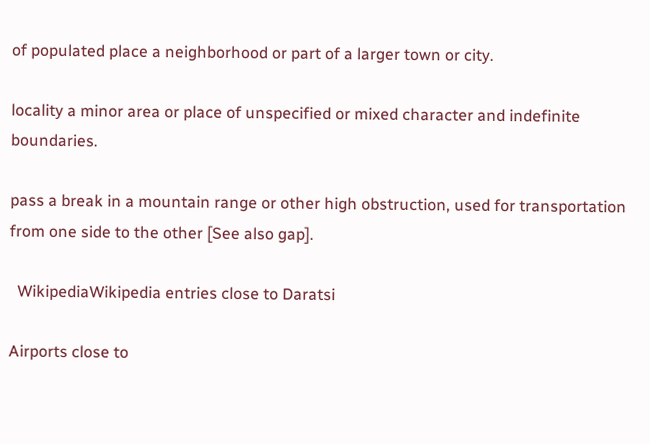of populated place a neighborhood or part of a larger town or city.

locality a minor area or place of unspecified or mixed character and indefinite boundaries.

pass a break in a mountain range or other high obstruction, used for transportation from one side to the other [See also gap].

  WikipediaWikipedia entries close to Daratsi

Airports close to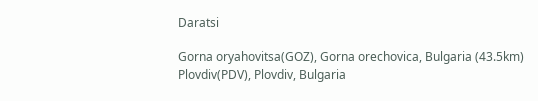Daratsi

Gorna oryahovitsa(GOZ), Gorna orechovica, Bulgaria (43.5km)
Plovdiv(PDV), Plovdiv, Bulgaria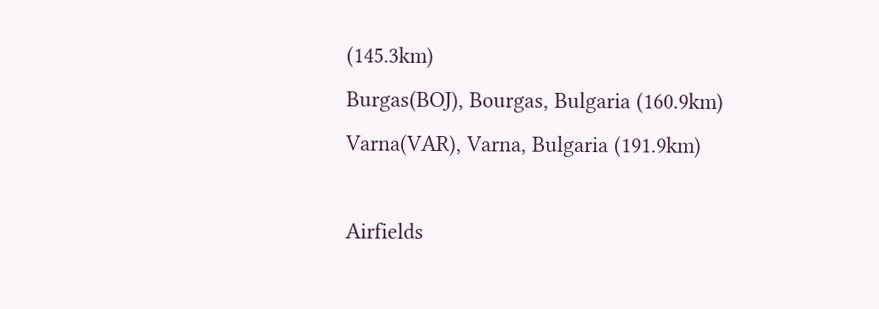(145.3km)
Burgas(BOJ), Bourgas, Bulgaria (160.9km)
Varna(VAR), Varna, Bulgaria (191.9km)

Airfields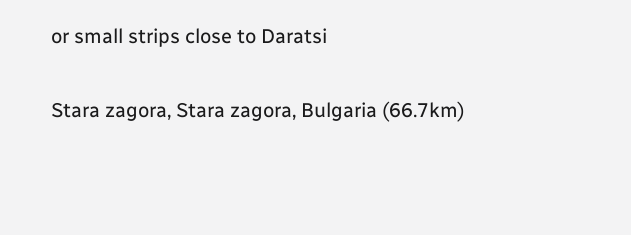or small strips close to Daratsi

Stara zagora, Stara zagora, Bulgaria (66.7km)